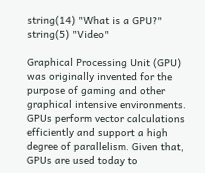string(14) "What is a GPU?" string(5) "Video"

Graphical Processing Unit (GPU) was originally invented for the purpose of gaming and other graphical intensive environments. GPUs perform vector calculations efficiently and support a high degree of parallelism. Given that, GPUs are used today to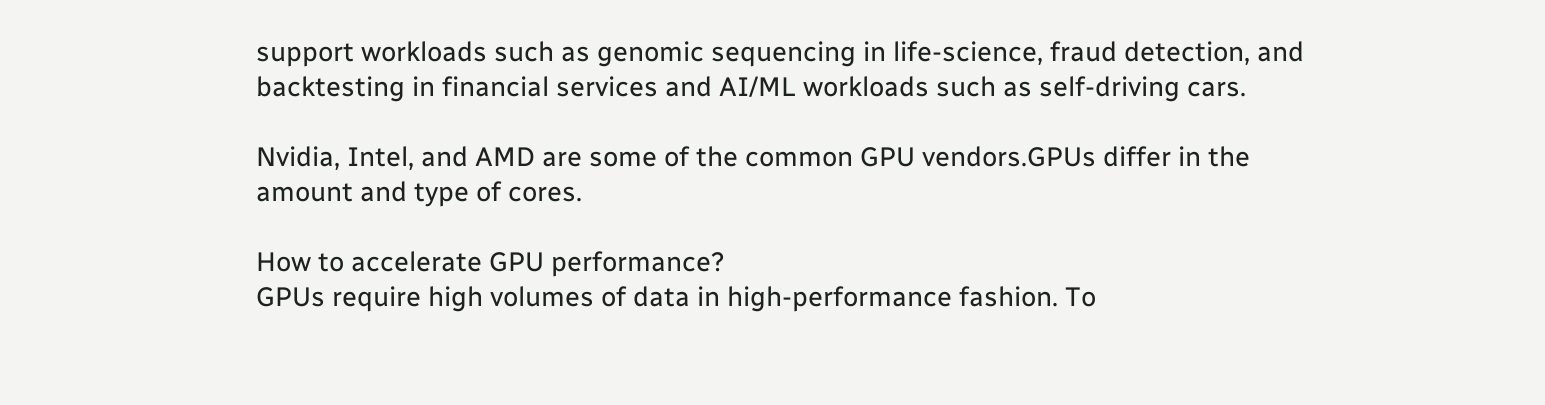support workloads such as genomic sequencing in life-science, fraud detection, and backtesting in financial services and AI/ML workloads such as self-driving cars.

Nvidia, Intel, and AMD are some of the common GPU vendors.GPUs differ in the amount and type of cores.

How to accelerate GPU performance?
GPUs require high volumes of data in high-performance fashion. To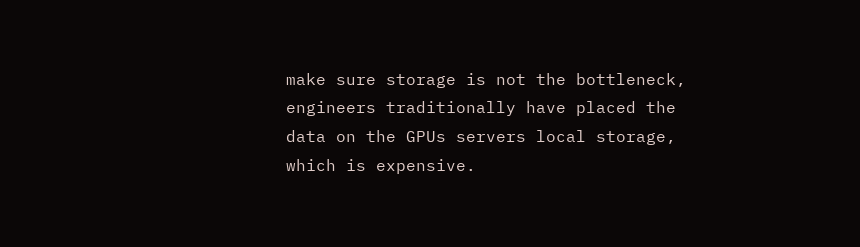make sure storage is not the bottleneck, engineers traditionally have placed the data on the GPUs servers local storage,
which is expensive.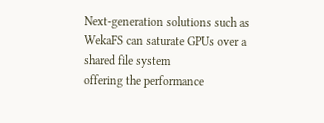Next-generation solutions such as WekaFS can saturate GPUs over a shared file system
offering the performance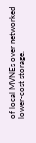of local MVNEs over networked lower-cost storage.